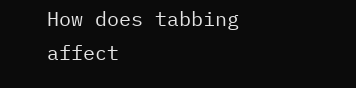How does tabbing affect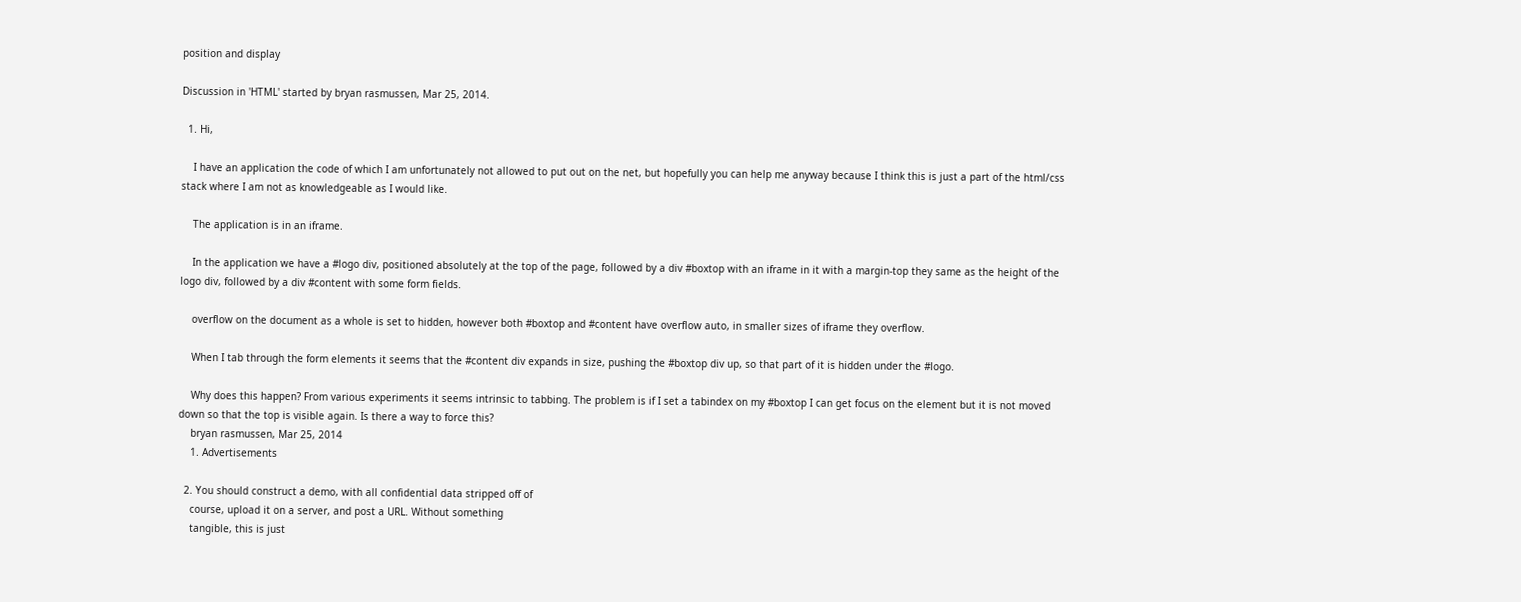position and display

Discussion in 'HTML' started by bryan rasmussen, Mar 25, 2014.

  1. Hi,

    I have an application the code of which I am unfortunately not allowed to put out on the net, but hopefully you can help me anyway because I think this is just a part of the html/css stack where I am not as knowledgeable as I would like.

    The application is in an iframe.

    In the application we have a #logo div, positioned absolutely at the top of the page, followed by a div #boxtop with an iframe in it with a margin-top they same as the height of the logo div, followed by a div #content with some form fields.

    overflow on the document as a whole is set to hidden, however both #boxtop and #content have overflow auto, in smaller sizes of iframe they overflow.

    When I tab through the form elements it seems that the #content div expands in size, pushing the #boxtop div up, so that part of it is hidden under the #logo.

    Why does this happen? From various experiments it seems intrinsic to tabbing. The problem is if I set a tabindex on my #boxtop I can get focus on the element but it is not moved down so that the top is visible again. Is there a way to force this?
    bryan rasmussen, Mar 25, 2014
    1. Advertisements

  2. You should construct a demo, with all confidential data stripped off of
    course, upload it on a server, and post a URL. Without something
    tangible, this is just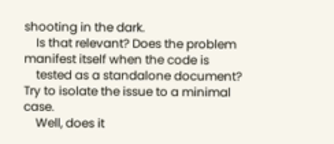shooting in the dark.
    Is that relevant? Does the problem manifest itself when the code is
    tested as a standalone document? Try to isolate the issue to a minimal case.
    Well, does it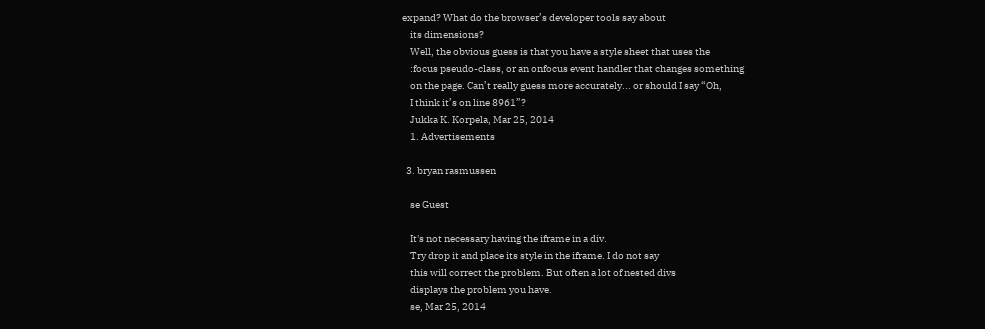expand? What do the browser’s developer tools say about
    its dimensions?
    Well, the obvious guess is that you have a style sheet that uses the
    :focus pseudo-class, or an onfocus event handler that changes something
    on the page. Can’t really guess more accurately... or should I say “Oh,
    I think it’s on line 8961”?
    Jukka K. Korpela, Mar 25, 2014
    1. Advertisements

  3. bryan rasmussen

    se Guest

    It's not necessary having the iframe in a div.
    Try drop it and place its style in the iframe. I do not say
    this will correct the problem. But often a lot of nested divs
    displays the problem you have.
    se, Mar 25, 2014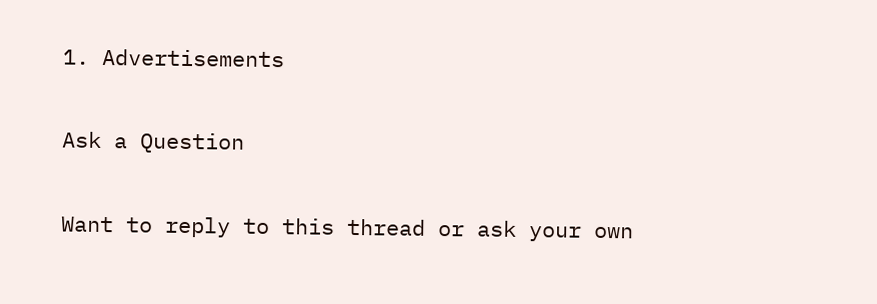1. Advertisements

Ask a Question

Want to reply to this thread or ask your own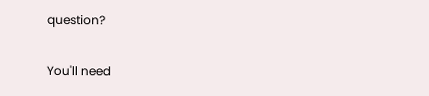question?

You'll need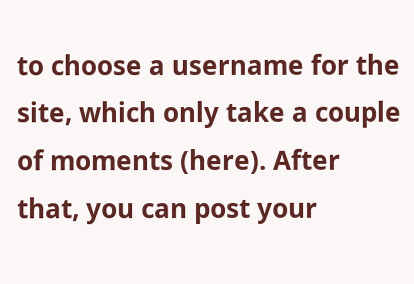to choose a username for the site, which only take a couple of moments (here). After that, you can post your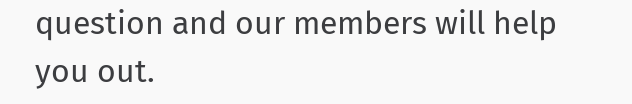question and our members will help you out.